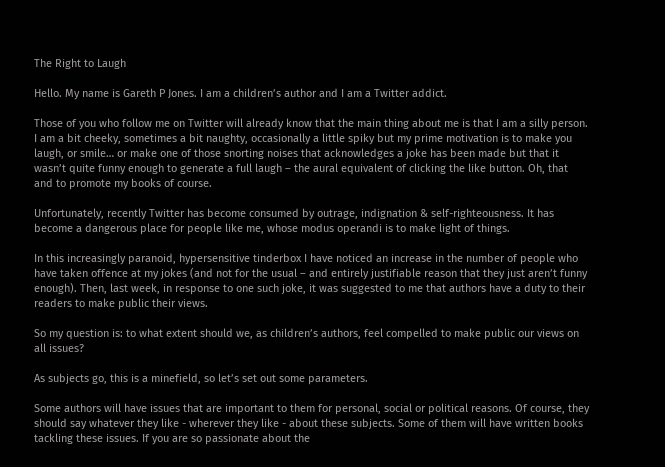The Right to Laugh

Hello. My name is Gareth P Jones. I am a children’s author and I am a Twitter addict.

Those of you who follow me on Twitter will already know that the main thing about me is that I am a silly person. I am a bit cheeky, sometimes a bit naughty, occasionally a little spiky but my prime motivation is to make you laugh, or smile… or make one of those snorting noises that acknowledges a joke has been made but that it wasn’t quite funny enough to generate a full laugh – the aural equivalent of clicking the like button. Oh, that and to promote my books of course.

Unfortunately, recently Twitter has become consumed by outrage, indignation & self-righteousness. It has become a dangerous place for people like me, whose modus operandi is to make light of things.

In this increasingly paranoid, hypersensitive tinderbox I have noticed an increase in the number of people who have taken offence at my jokes (and not for the usual – and entirely justifiable reason that they just aren’t funny enough). Then, last week, in response to one such joke, it was suggested to me that authors have a duty to their readers to make public their views.

So my question is: to what extent should we, as children’s authors, feel compelled to make public our views on all issues?

As subjects go, this is a minefield, so let’s set out some parameters.

Some authors will have issues that are important to them for personal, social or political reasons. Of course, they should say whatever they like - wherever they like - about these subjects. Some of them will have written books tackling these issues. If you are so passionate about the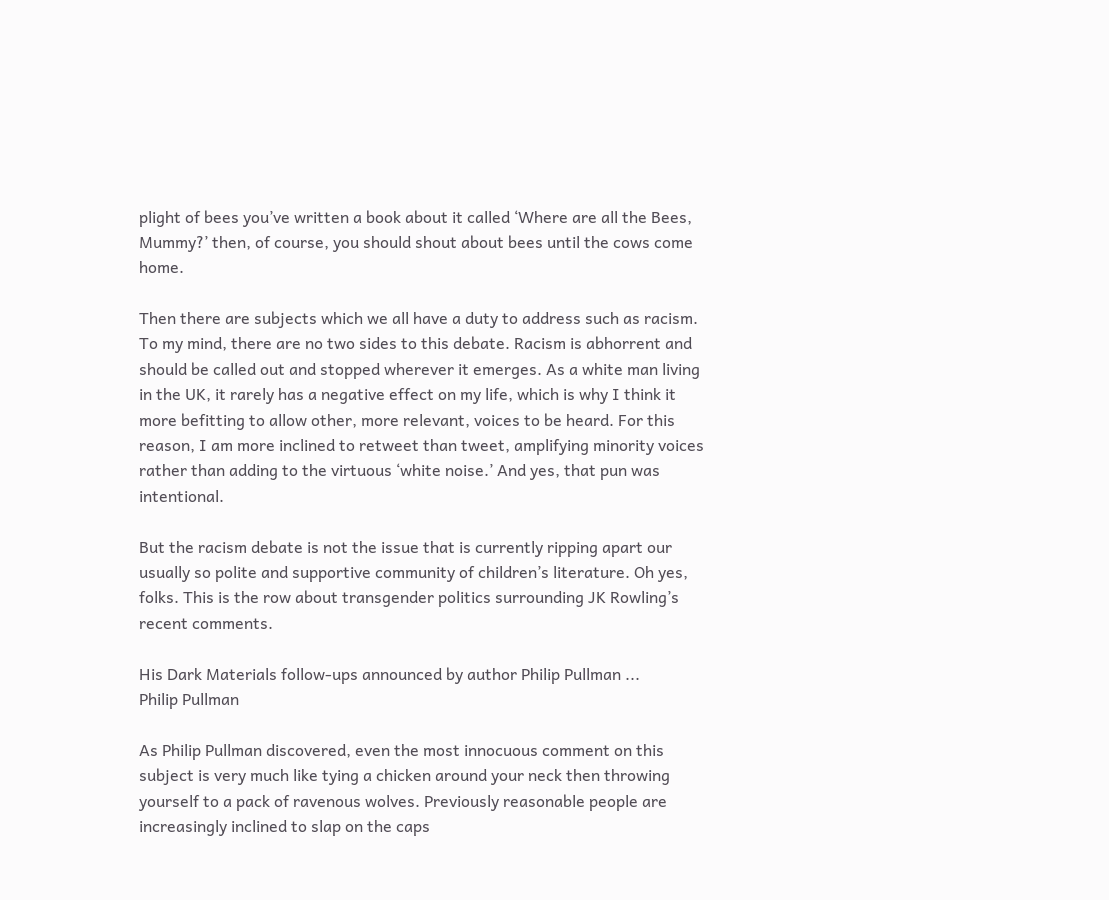plight of bees you’ve written a book about it called ‘Where are all the Bees, Mummy?’ then, of course, you should shout about bees until the cows come home.

Then there are subjects which we all have a duty to address such as racism. To my mind, there are no two sides to this debate. Racism is abhorrent and should be called out and stopped wherever it emerges. As a white man living in the UK, it rarely has a negative effect on my life, which is why I think it more befitting to allow other, more relevant, voices to be heard. For this reason, I am more inclined to retweet than tweet, amplifying minority voices rather than adding to the virtuous ‘white noise.’ And yes, that pun was intentional.

But the racism debate is not the issue that is currently ripping apart our usually so polite and supportive community of children’s literature. Oh yes, folks. This is the row about transgender politics surrounding JK Rowling’s recent comments.

His Dark Materials follow-ups announced by author Philip Pullman ...
Philip Pullman

As Philip Pullman discovered, even the most innocuous comment on this subject is very much like tying a chicken around your neck then throwing yourself to a pack of ravenous wolves. Previously reasonable people are increasingly inclined to slap on the caps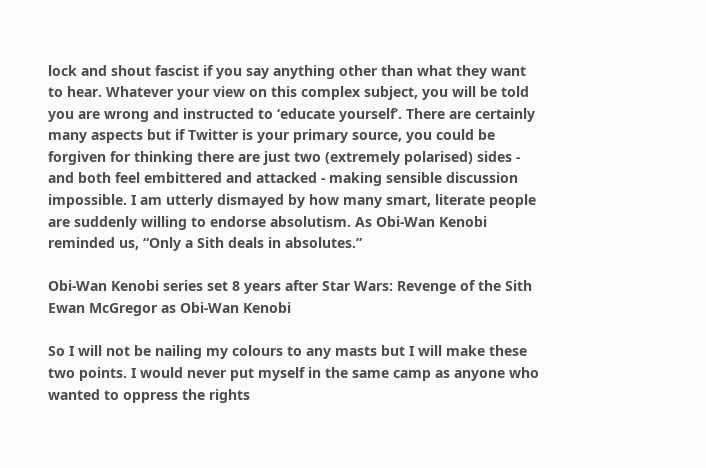lock and shout fascist if you say anything other than what they want to hear. Whatever your view on this complex subject, you will be told you are wrong and instructed to ‘educate yourself’. There are certainly many aspects but if Twitter is your primary source, you could be forgiven for thinking there are just two (extremely polarised) sides - and both feel embittered and attacked - making sensible discussion impossible. I am utterly dismayed by how many smart, literate people are suddenly willing to endorse absolutism. As Obi-Wan Kenobi reminded us, “Only a Sith deals in absolutes.”

Obi-Wan Kenobi series set 8 years after Star Wars: Revenge of the Sith
Ewan McGregor as Obi-Wan Kenobi

So I will not be nailing my colours to any masts but I will make these two points. I would never put myself in the same camp as anyone who wanted to oppress the rights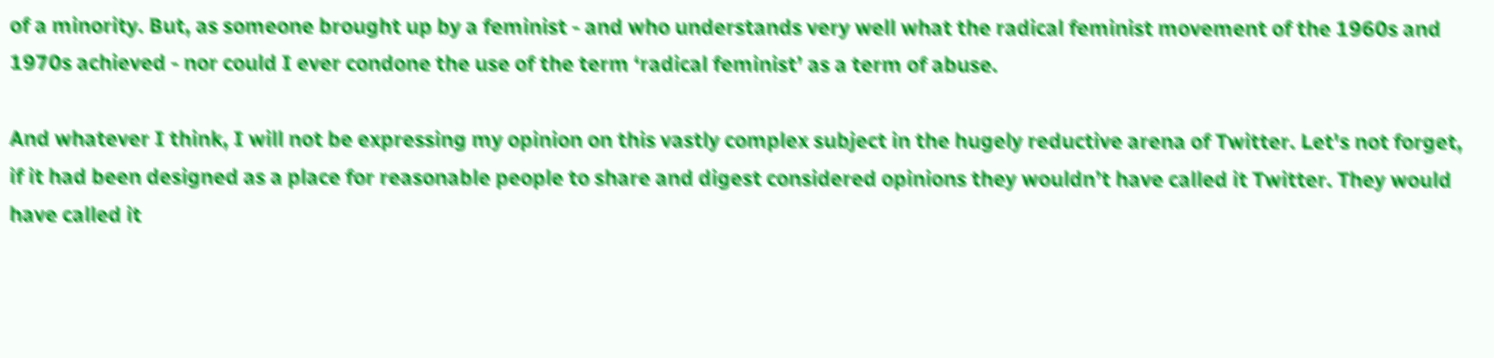of a minority. But, as someone brought up by a feminist - and who understands very well what the radical feminist movement of the 1960s and 1970s achieved - nor could I ever condone the use of the term ‘radical feminist’ as a term of abuse.

And whatever I think, I will not be expressing my opinion on this vastly complex subject in the hugely reductive arena of Twitter. Let's not forget, if it had been designed as a place for reasonable people to share and digest considered opinions they wouldn’t have called it Twitter. They would have called it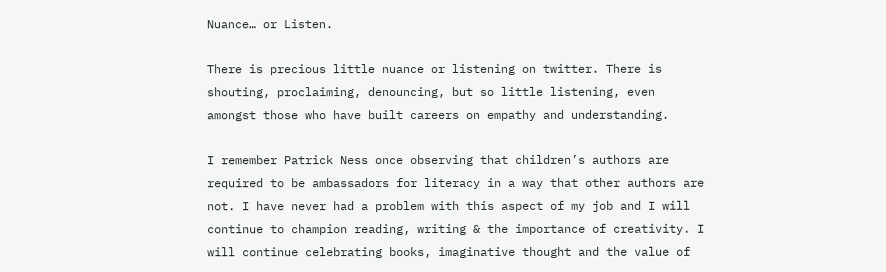Nuance… or Listen.

There is precious little nuance or listening on twitter. There is shouting, proclaiming, denouncing, but so little listening, even amongst those who have built careers on empathy and understanding.

I remember Patrick Ness once observing that children’s authors are required to be ambassadors for literacy in a way that other authors are not. I have never had a problem with this aspect of my job and I will continue to champion reading, writing & the importance of creativity. I will continue celebrating books, imaginative thought and the value of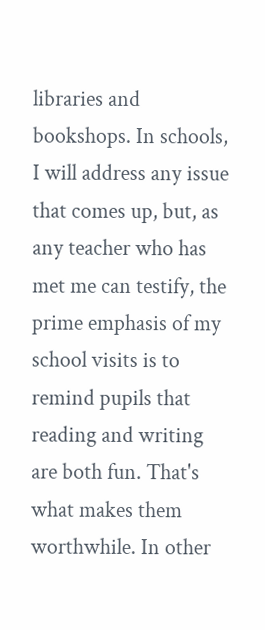libraries and bookshops. In schools, I will address any issue that comes up, but, as any teacher who has met me can testify, the prime emphasis of my school visits is to remind pupils that reading and writing are both fun. That's what makes them worthwhile. In other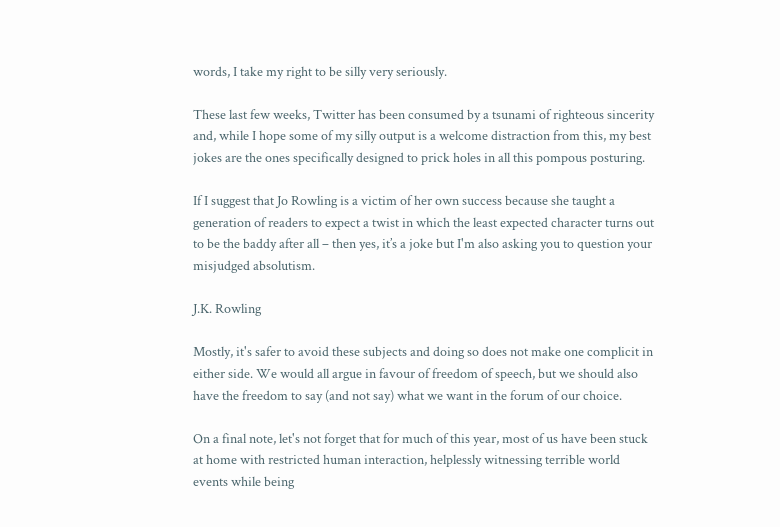words, I take my right to be silly very seriously.

These last few weeks, Twitter has been consumed by a tsunami of righteous sincerity and, while I hope some of my silly output is a welcome distraction from this, my best jokes are the ones specifically designed to prick holes in all this pompous posturing.

If I suggest that Jo Rowling is a victim of her own success because she taught a generation of readers to expect a twist in which the least expected character turns out to be the baddy after all – then yes, it’s a joke but I'm also asking you to question your misjudged absolutism.

J.K. Rowling

Mostly, it's safer to avoid these subjects and doing so does not make one complicit in either side. We would all argue in favour of freedom of speech, but we should also have the freedom to say (and not say) what we want in the forum of our choice.

On a final note, let's not forget that for much of this year, most of us have been stuck at home with restricted human interaction, helplessly witnessing terrible world events while being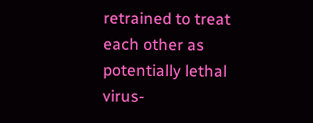retrained to treat each other as potentially lethal virus-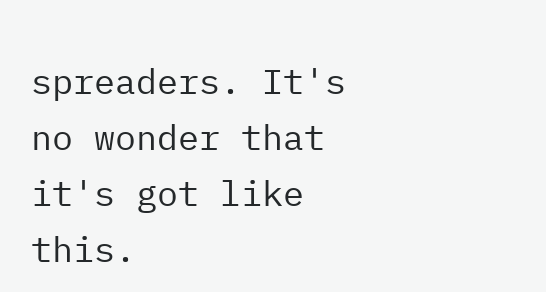spreaders. It's no wonder that it's got like this.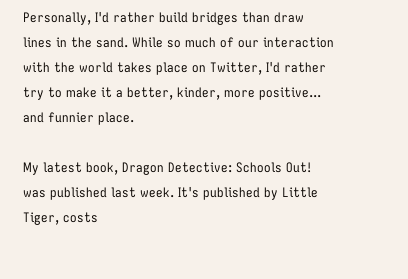Personally, I'd rather build bridges than draw lines in the sand. While so much of our interaction with the world takes place on Twitter, I'd rather try to make it a better, kinder, more positive... and funnier place.

My latest book, Dragon Detective: Schools Out! was published last week. It's published by Little Tiger, costs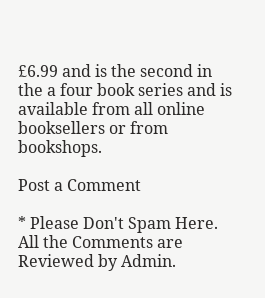£6.99 and is the second in the a four book series and is available from all online booksellers or from bookshops.

Post a Comment

* Please Don't Spam Here. All the Comments are Reviewed by Admin.